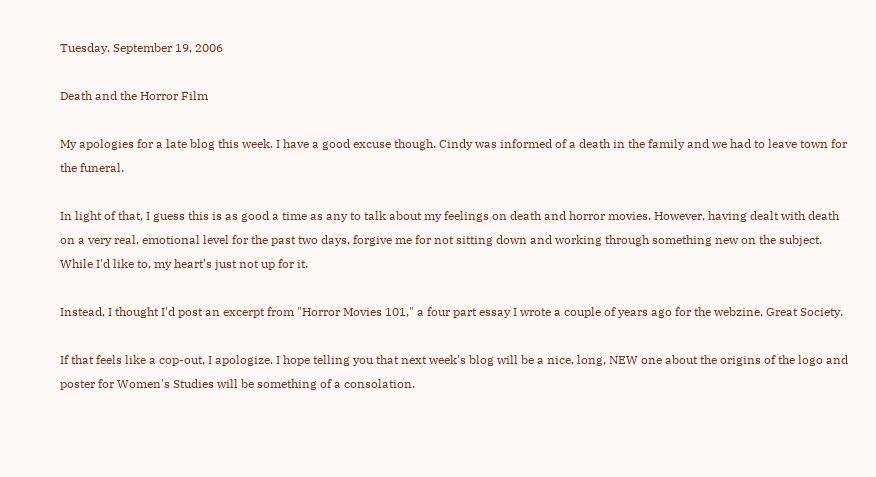Tuesday, September 19, 2006

Death and the Horror Film

My apologies for a late blog this week. I have a good excuse though. Cindy was informed of a death in the family and we had to leave town for the funeral.

In light of that, I guess this is as good a time as any to talk about my feelings on death and horror movies. However, having dealt with death on a very real, emotional level for the past two days, forgive me for not sitting down and working through something new on the subject. While I'd like to, my heart's just not up for it.

Instead, I thought I'd post an excerpt from "Horror Movies 101," a four part essay I wrote a couple of years ago for the webzine, Great Society.

If that feels like a cop-out, I apologize. I hope telling you that next week's blog will be a nice, long, NEW one about the origins of the logo and poster for Women's Studies will be something of a consolation.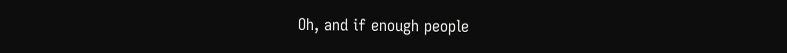Oh, and if enough people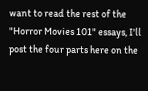want to read the rest of the "Horror Movies 101" essays, I'll post the four parts here on the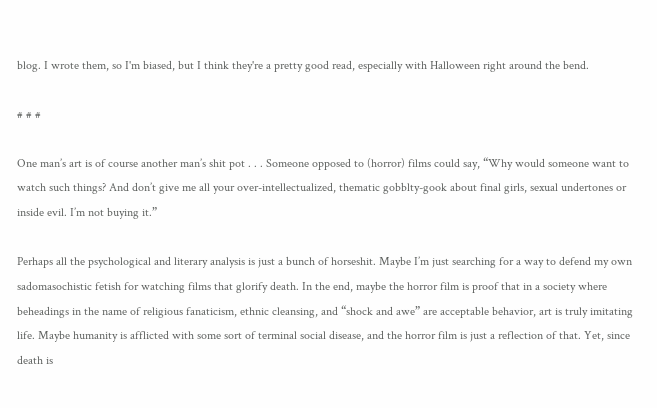blog. I wrote them, so I'm biased, but I think they're a pretty good read, especially with Halloween right around the bend.

# # #

One man’s art is of course another man’s shit pot . . . Someone opposed to (horror) films could say, “Why would someone want to watch such things? And don’t give me all your over-intellectualized, thematic gobblty-gook about final girls, sexual undertones or inside evil. I’m not buying it.”

Perhaps all the psychological and literary analysis is just a bunch of horseshit. Maybe I’m just searching for a way to defend my own sadomasochistic fetish for watching films that glorify death. In the end, maybe the horror film is proof that in a society where beheadings in the name of religious fanaticism, ethnic cleansing, and “shock and awe” are acceptable behavior, art is truly imitating life. Maybe humanity is afflicted with some sort of terminal social disease, and the horror film is just a reflection of that. Yet, since death is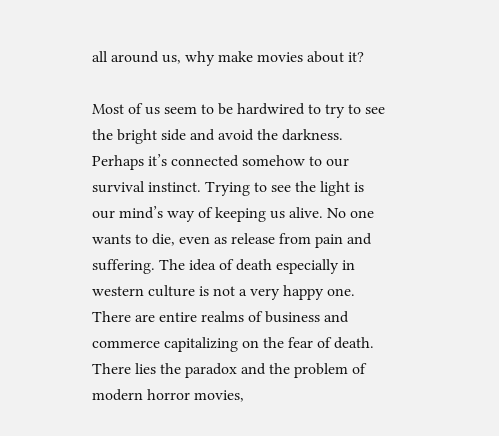all around us, why make movies about it?

Most of us seem to be hardwired to try to see the bright side and avoid the darkness. Perhaps it’s connected somehow to our survival instinct. Trying to see the light is our mind’s way of keeping us alive. No one wants to die, even as release from pain and suffering. The idea of death especially in western culture is not a very happy one. There are entire realms of business and commerce capitalizing on the fear of death. There lies the paradox and the problem of modern horror movies,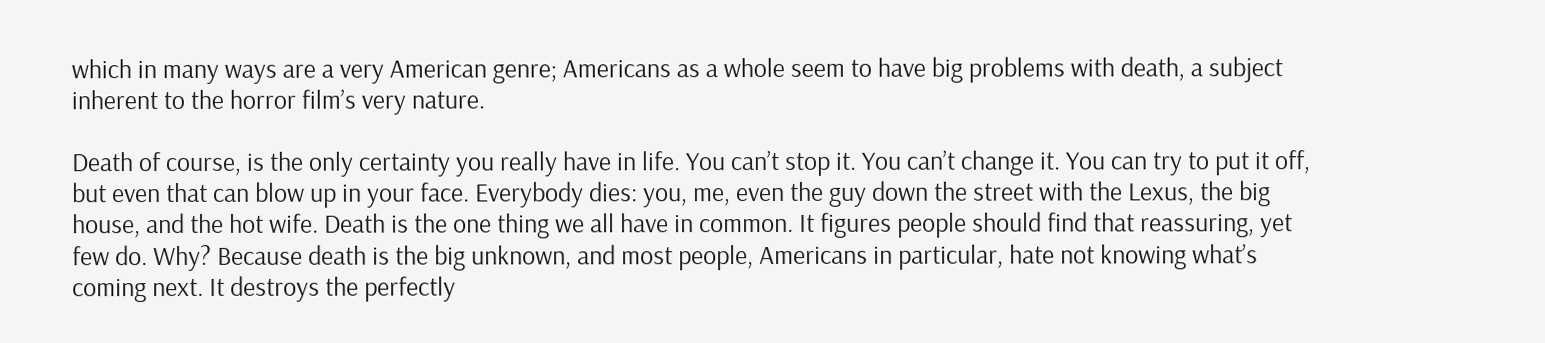which in many ways are a very American genre; Americans as a whole seem to have big problems with death, a subject inherent to the horror film’s very nature.

Death of course, is the only certainty you really have in life. You can’t stop it. You can’t change it. You can try to put it off, but even that can blow up in your face. Everybody dies: you, me, even the guy down the street with the Lexus, the big house, and the hot wife. Death is the one thing we all have in common. It figures people should find that reassuring, yet few do. Why? Because death is the big unknown, and most people, Americans in particular, hate not knowing what’s coming next. It destroys the perfectly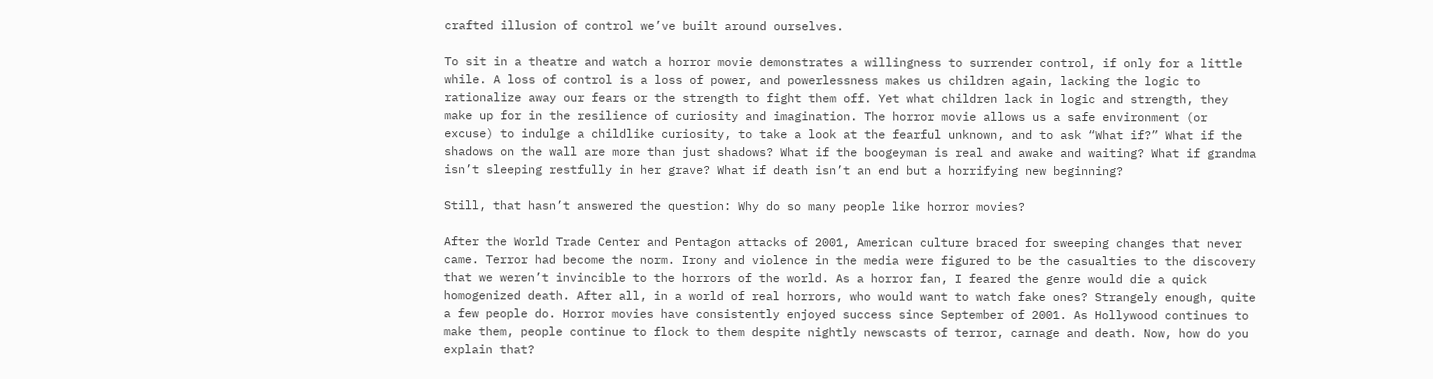crafted illusion of control we’ve built around ourselves.

To sit in a theatre and watch a horror movie demonstrates a willingness to surrender control, if only for a little while. A loss of control is a loss of power, and powerlessness makes us children again, lacking the logic to rationalize away our fears or the strength to fight them off. Yet what children lack in logic and strength, they make up for in the resilience of curiosity and imagination. The horror movie allows us a safe environment (or excuse) to indulge a childlike curiosity, to take a look at the fearful unknown, and to ask “What if?” What if the shadows on the wall are more than just shadows? What if the boogeyman is real and awake and waiting? What if grandma isn’t sleeping restfully in her grave? What if death isn’t an end but a horrifying new beginning?

Still, that hasn’t answered the question: Why do so many people like horror movies?

After the World Trade Center and Pentagon attacks of 2001, American culture braced for sweeping changes that never came. Terror had become the norm. Irony and violence in the media were figured to be the casualties to the discovery that we weren’t invincible to the horrors of the world. As a horror fan, I feared the genre would die a quick homogenized death. After all, in a world of real horrors, who would want to watch fake ones? Strangely enough, quite a few people do. Horror movies have consistently enjoyed success since September of 2001. As Hollywood continues to make them, people continue to flock to them despite nightly newscasts of terror, carnage and death. Now, how do you explain that?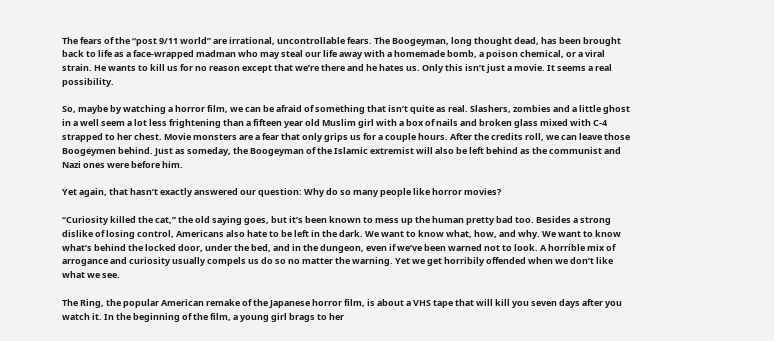The fears of the “post 9/11 world” are irrational, uncontrollable fears. The Boogeyman, long thought dead, has been brought back to life as a face-wrapped madman who may steal our life away with a homemade bomb, a poison chemical, or a viral strain. He wants to kill us for no reason except that we’re there and he hates us. Only this isn’t just a movie. It seems a real possibility.

So, maybe by watching a horror film, we can be afraid of something that isn’t quite as real. Slashers, zombies and a little ghost in a well seem a lot less frightening than a fifteen year old Muslim girl with a box of nails and broken glass mixed with C-4 strapped to her chest. Movie monsters are a fear that only grips us for a couple hours. After the credits roll, we can leave those Boogeymen behind. Just as someday, the Boogeyman of the Islamic extremist will also be left behind as the communist and Nazi ones were before him.

Yet again, that hasn’t exactly answered our question: Why do so many people like horror movies?

“Curiosity killed the cat,” the old saying goes, but it’s been known to mess up the human pretty bad too. Besides a strong dislike of losing control, Americans also hate to be left in the dark. We want to know what, how, and why. We want to know what’s behind the locked door, under the bed, and in the dungeon, even if we’ve been warned not to look. A horrible mix of arrogance and curiosity usually compels us do so no matter the warning. Yet we get horribily offended when we don’t like what we see.

The Ring, the popular American remake of the Japanese horror film, is about a VHS tape that will kill you seven days after you watch it. In the beginning of the film, a young girl brags to her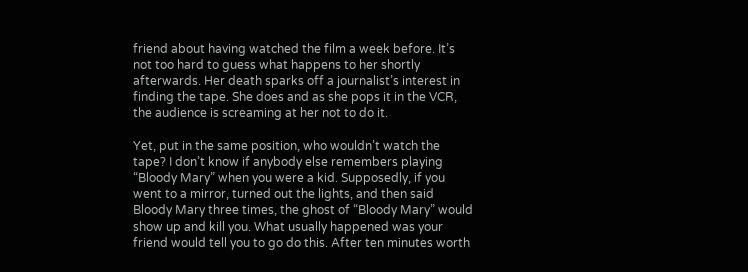friend about having watched the film a week before. It’s not too hard to guess what happens to her shortly afterwards. Her death sparks off a journalist’s interest in finding the tape. She does and as she pops it in the VCR, the audience is screaming at her not to do it.

Yet, put in the same position, who wouldn’t watch the tape? I don’t know if anybody else remembers playing “Bloody Mary” when you were a kid. Supposedly, if you went to a mirror, turned out the lights, and then said Bloody Mary three times, the ghost of “Bloody Mary” would show up and kill you. What usually happened was your friend would tell you to go do this. After ten minutes worth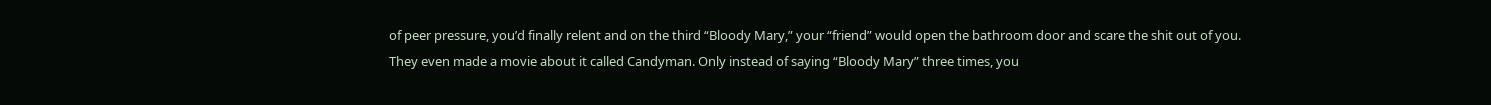of peer pressure, you’d finally relent and on the third “Bloody Mary,” your “friend” would open the bathroom door and scare the shit out of you.
They even made a movie about it called Candyman. Only instead of saying “Bloody Mary” three times, you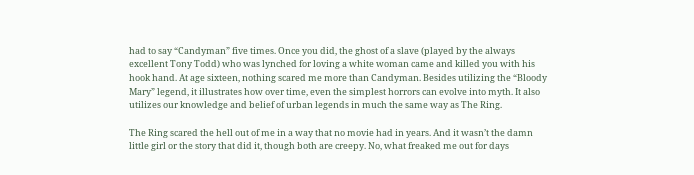had to say “Candyman” five times. Once you did, the ghost of a slave (played by the always excellent Tony Todd) who was lynched for loving a white woman came and killed you with his hook hand. At age sixteen, nothing scared me more than Candyman. Besides utilizing the “Bloody Mary” legend, it illustrates how over time, even the simplest horrors can evolve into myth. It also utilizes our knowledge and belief of urban legends in much the same way as The Ring.

The Ring scared the hell out of me in a way that no movie had in years. And it wasn’t the damn little girl or the story that did it, though both are creepy. No, what freaked me out for days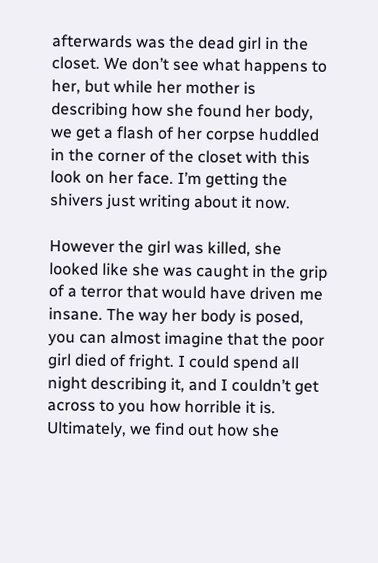afterwards was the dead girl in the closet. We don’t see what happens to her, but while her mother is describing how she found her body, we get a flash of her corpse huddled in the corner of the closet with this look on her face. I’m getting the shivers just writing about it now.

However the girl was killed, she looked like she was caught in the grip of a terror that would have driven me insane. The way her body is posed, you can almost imagine that the poor girl died of fright. I could spend all night describing it, and I couldn’t get across to you how horrible it is. Ultimately, we find out how she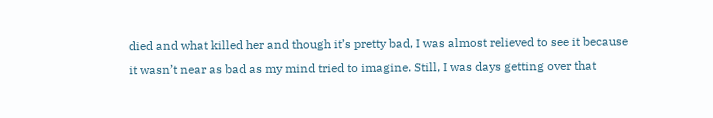died and what killed her and though it’s pretty bad, I was almost relieved to see it because it wasn’t near as bad as my mind tried to imagine. Still, I was days getting over that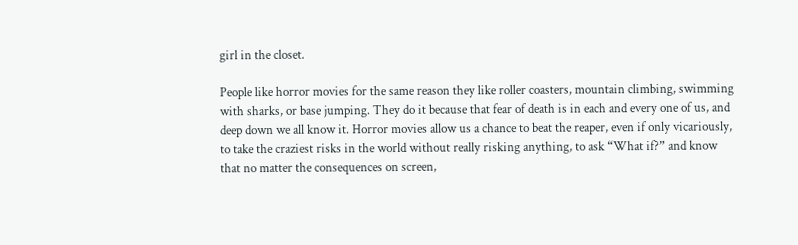girl in the closet.

People like horror movies for the same reason they like roller coasters, mountain climbing, swimming with sharks, or base jumping. They do it because that fear of death is in each and every one of us, and deep down we all know it. Horror movies allow us a chance to beat the reaper, even if only vicariously, to take the craziest risks in the world without really risking anything, to ask “What if?” and know that no matter the consequences on screen,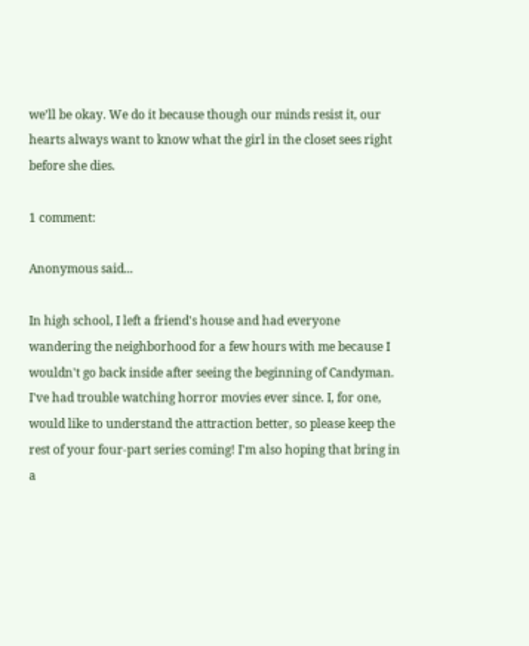we’ll be okay. We do it because though our minds resist it, our hearts always want to know what the girl in the closet sees right before she dies.

1 comment:

Anonymous said...

In high school, I left a friend's house and had everyone wandering the neighborhood for a few hours with me because I wouldn't go back inside after seeing the beginning of Candyman. I've had trouble watching horror movies ever since. I, for one, would like to understand the attraction better, so please keep the rest of your four-part series coming! I'm also hoping that bring in a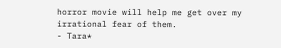horror movie will help me get over my irrational fear of them.
- Tara*